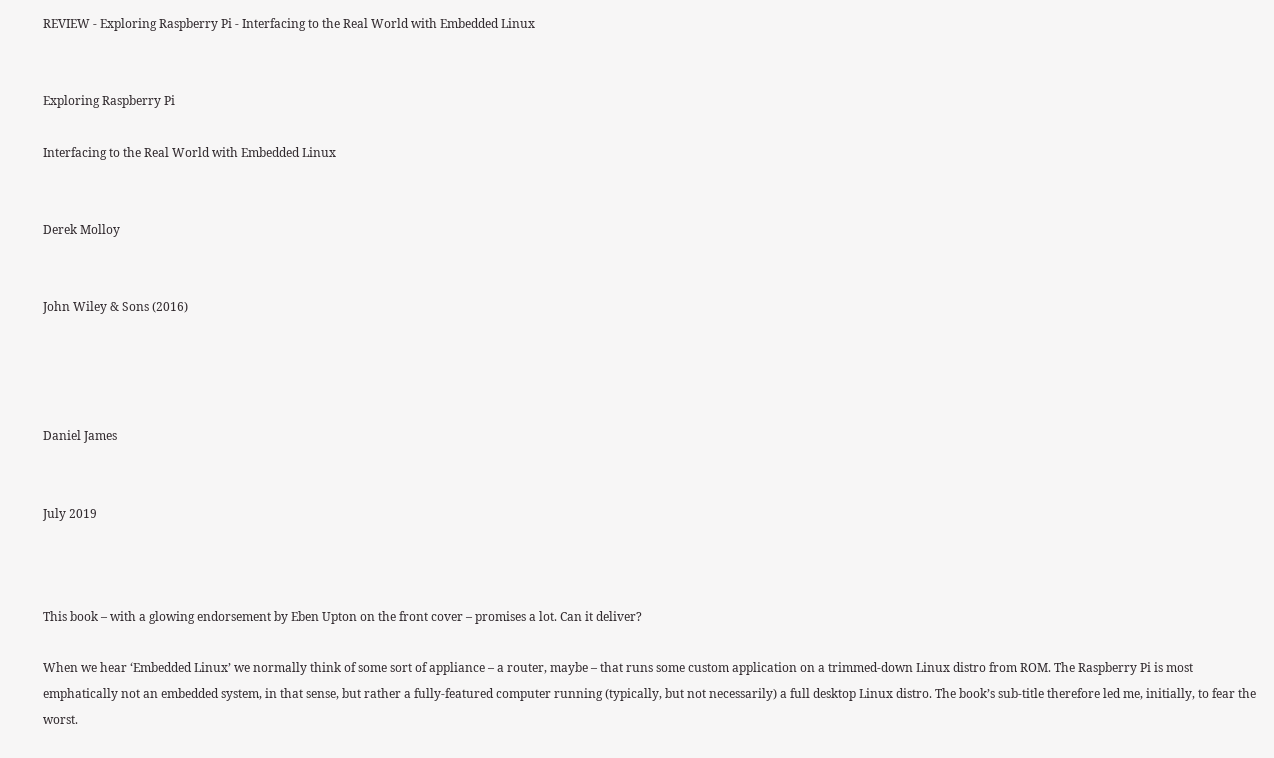REVIEW - Exploring Raspberry Pi - Interfacing to the Real World with Embedded Linux


Exploring Raspberry Pi

Interfacing to the Real World with Embedded Linux


Derek Molloy


John Wiley & Sons (2016)




Daniel James


July 2019



This book – with a glowing endorsement by Eben Upton on the front cover – promises a lot. Can it deliver?

When we hear ‘Embedded Linux’ we normally think of some sort of appliance – a router, maybe – that runs some custom application on a trimmed-down Linux distro from ROM. The Raspberry Pi is most emphatically not an embedded system, in that sense, but rather a fully-featured computer running (typically, but not necessarily) a full desktop Linux distro. The book’s sub-title therefore led me, initially, to fear the worst.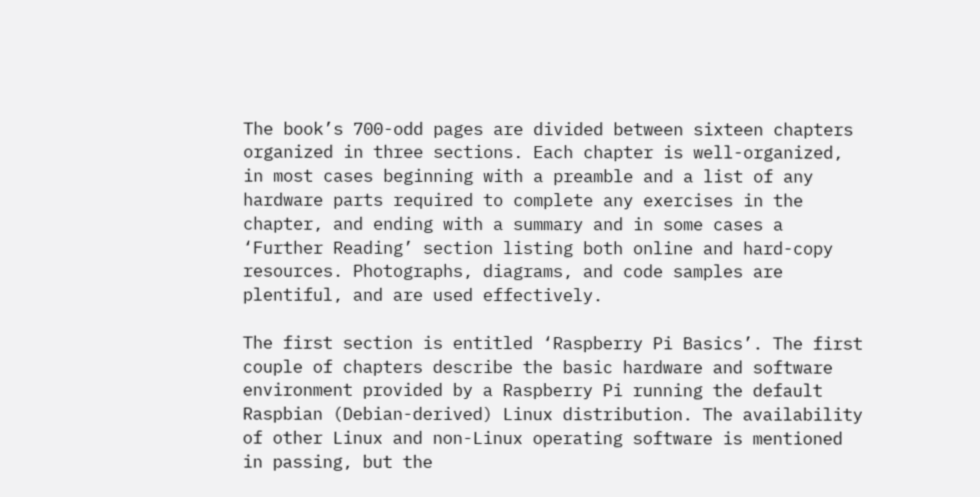The book’s 700-odd pages are divided between sixteen chapters organized in three sections. Each chapter is well-organized, in most cases beginning with a preamble and a list of any hardware parts required to complete any exercises in the chapter, and ending with a summary and in some cases a ‘Further Reading’ section listing both online and hard-copy resources. Photographs, diagrams, and code samples are plentiful, and are used effectively.

The first section is entitled ‘Raspberry Pi Basics’. The first couple of chapters describe the basic hardware and software environment provided by a Raspberry Pi running the default Raspbian (Debian-derived) Linux distribution. The availability of other Linux and non-Linux operating software is mentioned in passing, but the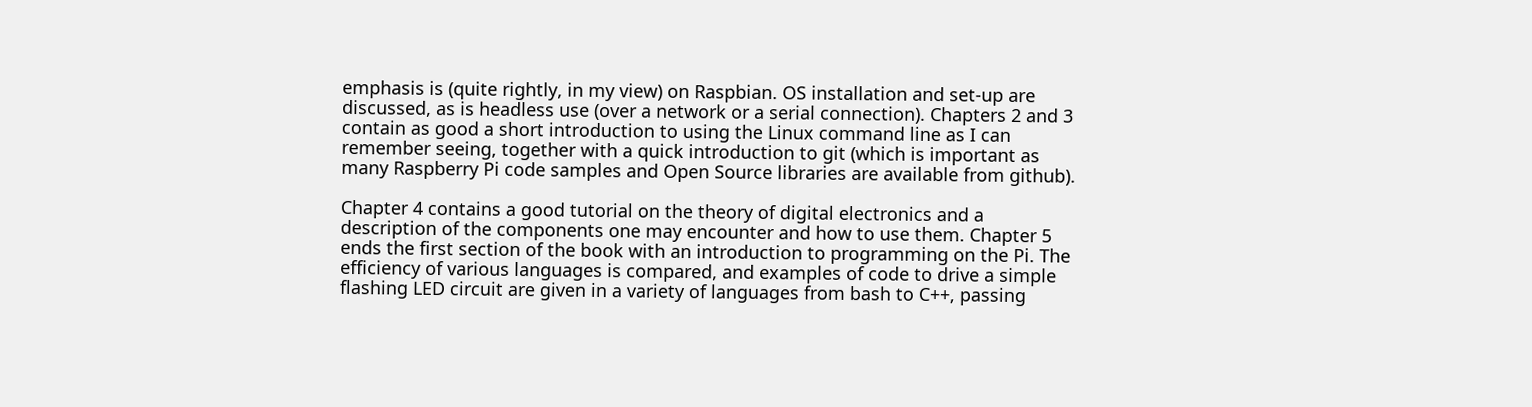emphasis is (quite rightly, in my view) on Raspbian. OS installation and set-up are discussed, as is headless use (over a network or a serial connection). Chapters 2 and 3 contain as good a short introduction to using the Linux command line as I can remember seeing, together with a quick introduction to git (which is important as many Raspberry Pi code samples and Open Source libraries are available from github).

Chapter 4 contains a good tutorial on the theory of digital electronics and a description of the components one may encounter and how to use them. Chapter 5 ends the first section of the book with an introduction to programming on the Pi. The efficiency of various languages is compared, and examples of code to drive a simple flashing LED circuit are given in a variety of languages from bash to C++, passing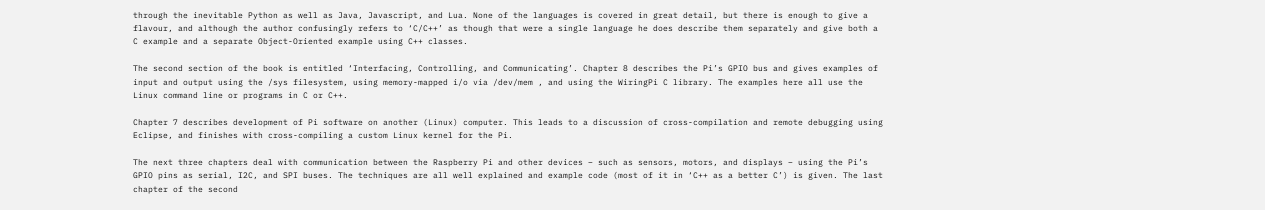through the inevitable Python as well as Java, Javascript, and Lua. None of the languages is covered in great detail, but there is enough to give a flavour, and although the author confusingly refers to ‘C/C++’ as though that were a single language he does describe them separately and give both a C example and a separate Object-Oriented example using C++ classes.

The second section of the book is entitled ‘Interfacing, Controlling, and Communicating’. Chapter 8 describes the Pi’s GPIO bus and gives examples of input and output using the /sys filesystem, using memory-mapped i/o via /dev/mem , and using the WiringPi C library. The examples here all use the Linux command line or programs in C or C++.

Chapter 7 describes development of Pi software on another (Linux) computer. This leads to a discussion of cross-compilation and remote debugging using Eclipse, and finishes with cross-compiling a custom Linux kernel for the Pi.

The next three chapters deal with communication between the Raspberry Pi and other devices – such as sensors, motors, and displays – using the Pi’s GPIO pins as serial, I2C, and SPI buses. The techniques are all well explained and example code (most of it in ‘C++ as a better C’) is given. The last chapter of the second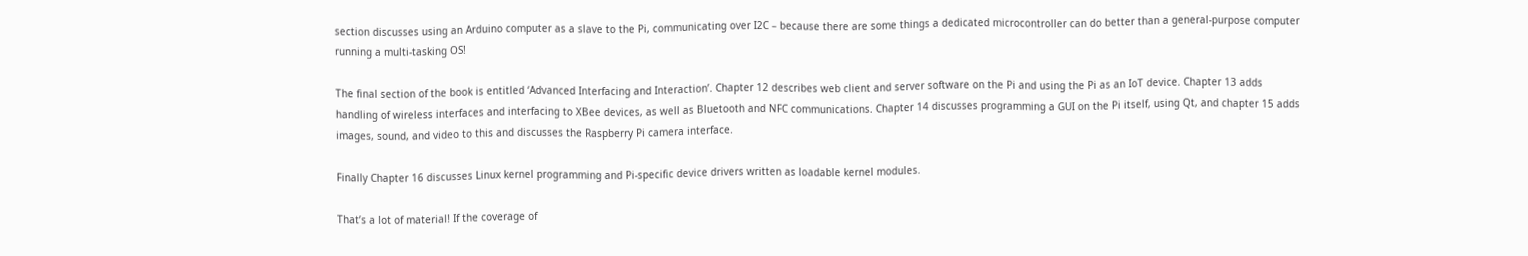section discusses using an Arduino computer as a slave to the Pi, communicating over I2C – because there are some things a dedicated microcontroller can do better than a general-purpose computer running a multi-tasking OS!

The final section of the book is entitled ‘Advanced Interfacing and Interaction’. Chapter 12 describes web client and server software on the Pi and using the Pi as an IoT device. Chapter 13 adds handling of wireless interfaces and interfacing to XBee devices, as well as Bluetooth and NFC communications. Chapter 14 discusses programming a GUI on the Pi itself, using Qt, and chapter 15 adds images, sound, and video to this and discusses the Raspberry Pi camera interface.

Finally Chapter 16 discusses Linux kernel programming and Pi-specific device drivers written as loadable kernel modules.

That’s a lot of material! If the coverage of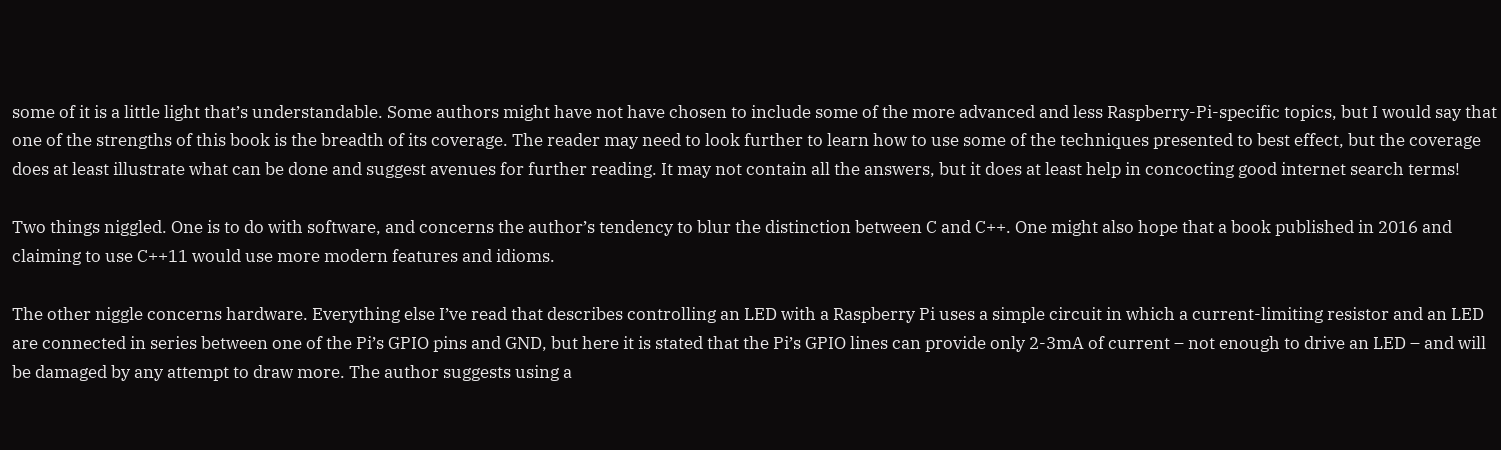some of it is a little light that’s understandable. Some authors might have not have chosen to include some of the more advanced and less Raspberry-Pi-specific topics, but I would say that one of the strengths of this book is the breadth of its coverage. The reader may need to look further to learn how to use some of the techniques presented to best effect, but the coverage does at least illustrate what can be done and suggest avenues for further reading. It may not contain all the answers, but it does at least help in concocting good internet search terms!

Two things niggled. One is to do with software, and concerns the author’s tendency to blur the distinction between C and C++. One might also hope that a book published in 2016 and claiming to use C++11 would use more modern features and idioms.

The other niggle concerns hardware. Everything else I’ve read that describes controlling an LED with a Raspberry Pi uses a simple circuit in which a current-limiting resistor and an LED are connected in series between one of the Pi’s GPIO pins and GND, but here it is stated that the Pi’s GPIO lines can provide only 2-3mA of current – not enough to drive an LED – and will be damaged by any attempt to draw more. The author suggests using a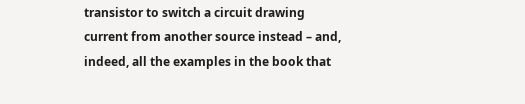transistor to switch a circuit drawing current from another source instead – and, indeed, all the examples in the book that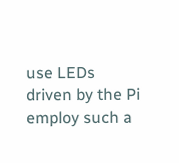use LEDs driven by the Pi employ such a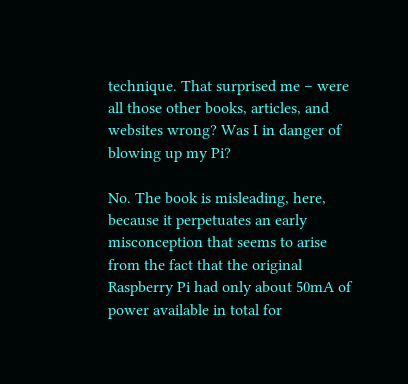technique. That surprised me – were all those other books, articles, and websites wrong? Was I in danger of blowing up my Pi?

No. The book is misleading, here, because it perpetuates an early misconception that seems to arise from the fact that the original Raspberry Pi had only about 50mA of power available in total for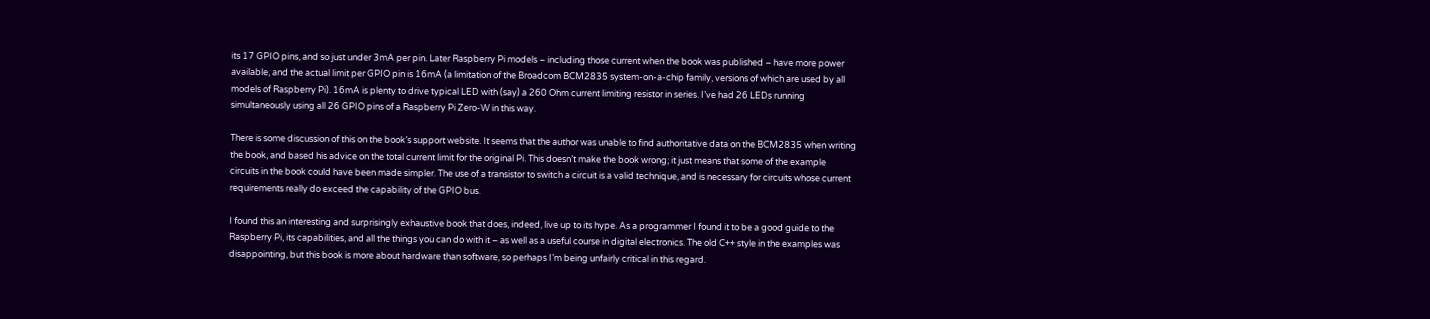its 17 GPIO pins, and so just under 3mA per pin. Later Raspberry Pi models – including those current when the book was published – have more power available, and the actual limit per GPIO pin is 16mA (a limitation of the Broadcom BCM2835 system-on-a-chip family, versions of which are used by all models of Raspberry Pi). 16mA is plenty to drive typical LED with (say) a 260 Ohm current limiting resistor in series. I’ve had 26 LEDs running simultaneously using all 26 GPIO pins of a Raspberry Pi Zero-W in this way.

There is some discussion of this on the book’s support website. It seems that the author was unable to find authoritative data on the BCM2835 when writing the book, and based his advice on the total current limit for the original Pi. This doesn’t make the book wrong; it just means that some of the example circuits in the book could have been made simpler. The use of a transistor to switch a circuit is a valid technique, and is necessary for circuits whose current requirements really do exceed the capability of the GPIO bus.

I found this an interesting and surprisingly exhaustive book that does, indeed, live up to its hype. As a programmer I found it to be a good guide to the Raspberry Pi, its capabilities, and all the things you can do with it – as well as a useful course in digital electronics. The old C++ style in the examples was disappointing, but this book is more about hardware than software, so perhaps I’m being unfairly critical in this regard.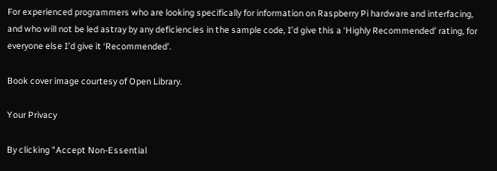For experienced programmers who are looking specifically for information on Raspberry Pi hardware and interfacing, and who will not be led astray by any deficiencies in the sample code, I’d give this a ‘Highly Recommended’ rating, for everyone else I’d give it ‘Recommended’.

Book cover image courtesy of Open Library.

Your Privacy

By clicking "Accept Non-Essential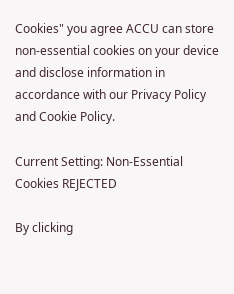Cookies" you agree ACCU can store non-essential cookies on your device and disclose information in accordance with our Privacy Policy and Cookie Policy.

Current Setting: Non-Essential Cookies REJECTED

By clicking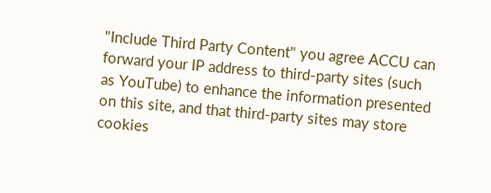"Include Third Party Content" you agree ACCU can forward your IP address to third-party sites (such as YouTube) to enhance the information presented on this site, and that third-party sites may store cookies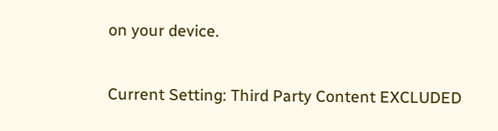on your device.

Current Setting: Third Party Content EXCLUDED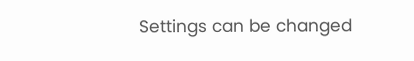Settings can be changed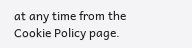at any time from the Cookie Policy page.